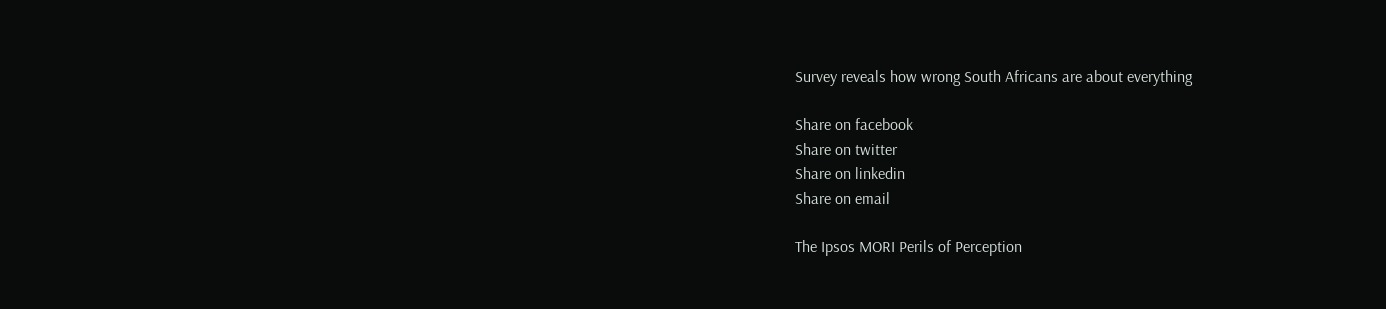Survey reveals how wrong South Africans are about everything

Share on facebook
Share on twitter
Share on linkedin
Share on email

The Ipsos MORI Perils of Perception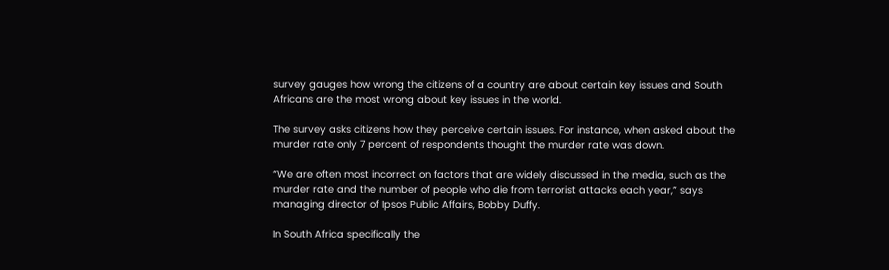survey gauges how wrong the citizens of a country are about certain key issues and South Africans are the most wrong about key issues in the world.

The survey asks citizens how they perceive certain issues. For instance, when asked about the murder rate only 7 percent of respondents thought the murder rate was down.

“We are often most incorrect on factors that are widely discussed in the media, such as the murder rate and the number of people who die from terrorist attacks each year,” says managing director of Ipsos Public Affairs, Bobby Duffy.

In South Africa specifically the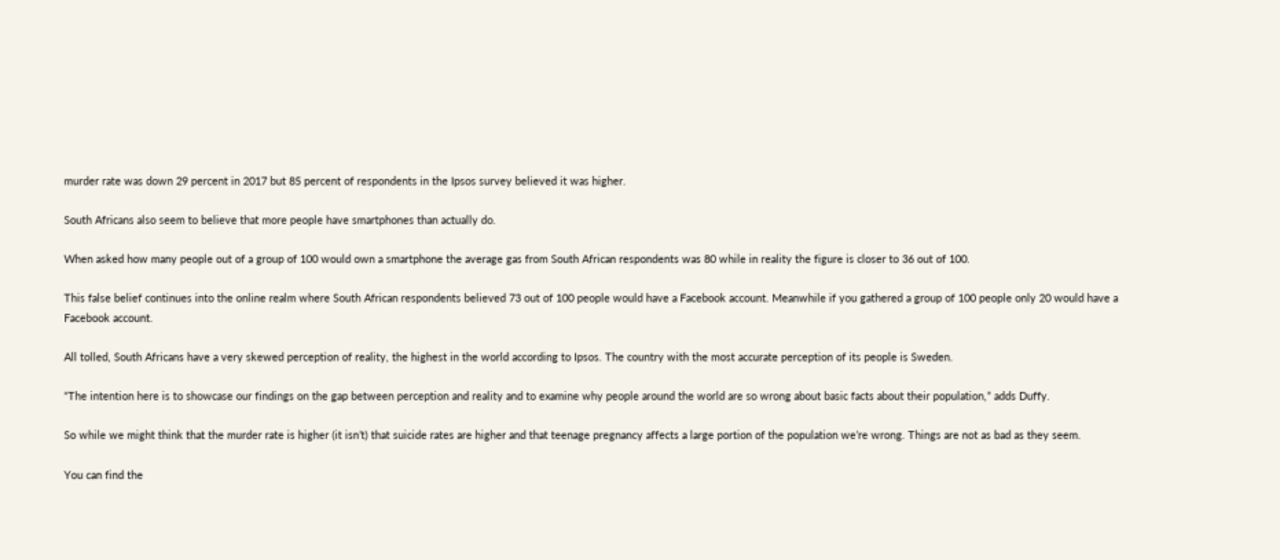murder rate was down 29 percent in 2017 but 85 percent of respondents in the Ipsos survey believed it was higher.

South Africans also seem to believe that more people have smartphones than actually do.

When asked how many people out of a group of 100 would own a smartphone the average gas from South African respondents was 80 while in reality the figure is closer to 36 out of 100.

This false belief continues into the online realm where South African respondents believed 73 out of 100 people would have a Facebook account. Meanwhile if you gathered a group of 100 people only 20 would have a Facebook account.

All tolled, South Africans have a very skewed perception of reality, the highest in the world according to Ipsos. The country with the most accurate perception of its people is Sweden.

“The intention here is to showcase our findings on the gap between perception and reality and to examine why people around the world are so wrong about basic facts about their population,” adds Duffy.

So while we might think that the murder rate is higher (it isn’t) that suicide rates are higher and that teenage pregnancy affects a large portion of the population we’re wrong. Things are not as bad as they seem.

You can find the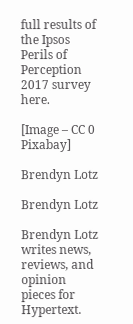full results of the Ipsos Perils of Perception 2017 survey here.

[Image – CC 0 Pixabay]

Brendyn Lotz

Brendyn Lotz

Brendyn Lotz writes news, reviews, and opinion pieces for Hypertext.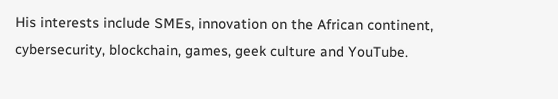His interests include SMEs, innovation on the African continent, cybersecurity, blockchain, games, geek culture and YouTube.